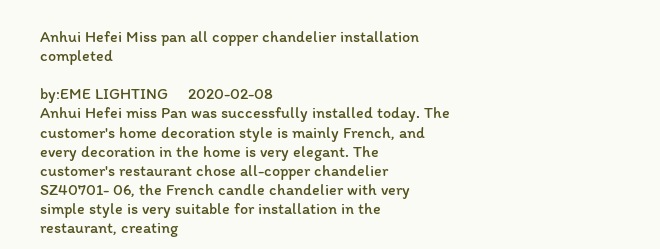Anhui Hefei Miss pan all copper chandelier installation completed

by:EME LIGHTING     2020-02-08
Anhui Hefei miss Pan was successfully installed today. The customer's home decoration style is mainly French, and every decoration in the home is very elegant. The customer's restaurant chose all-copper chandelier SZ40701- 06, the French candle chandelier with very simple style is very suitable for installation in the restaurant, creating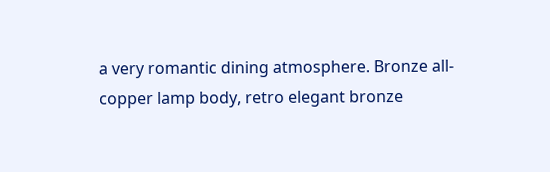a very romantic dining atmosphere. Bronze all-copper lamp body, retro elegant bronze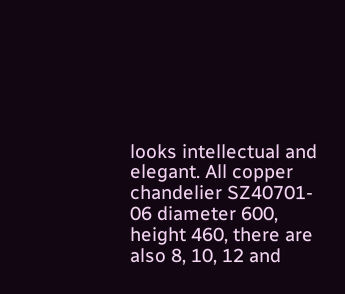looks intellectual and elegant. All copper chandelier SZ40701- 06 diameter 600, height 460, there are also 8, 10, 12 and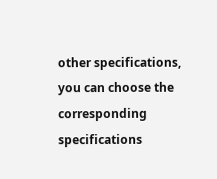other specifications, you can choose the corresponding specifications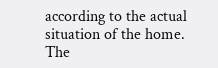according to the actual situation of the home. The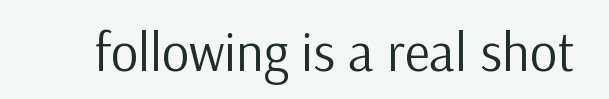following is a real shot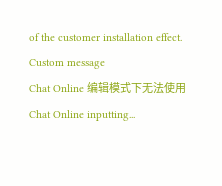of the customer installation effect.
Custom message
Chat Online 编辑模式下无法使用
Chat Online inputting...